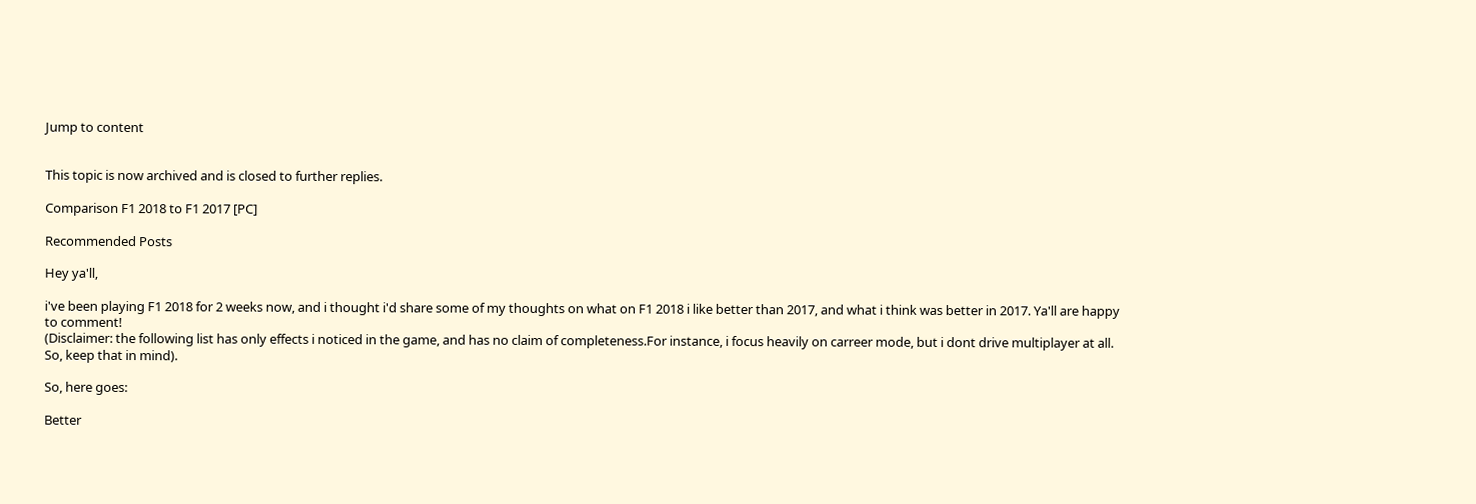Jump to content


This topic is now archived and is closed to further replies.

Comparison F1 2018 to F1 2017 [PC]

Recommended Posts

Hey ya'll,

i've been playing F1 2018 for 2 weeks now, and i thought i'd share some of my thoughts on what on F1 2018 i like better than 2017, and what i think was better in 2017. Ya'll are happy to comment!
(Disclaimer: the following list has only effects i noticed in the game, and has no claim of completeness.For instance, i focus heavily on carreer mode, but i dont drive multiplayer at all. So, keep that in mind).

So, here goes:

Better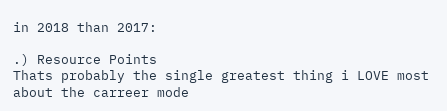in 2018 than 2017:

.) Resource Points
Thats probably the single greatest thing i LOVE most about the carreer mode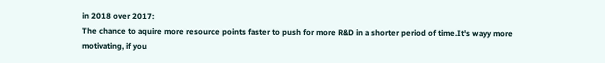in 2018 over 2017:
The chance to aquire more resource points faster to push for more R&D in a shorter period of time.It's wayy more motivating, if you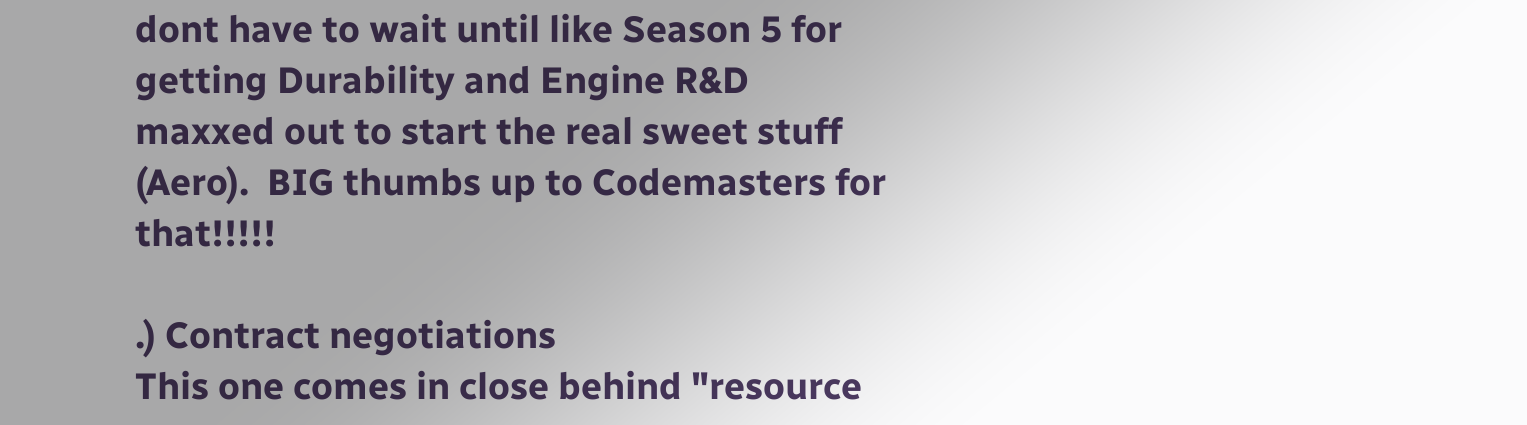dont have to wait until like Season 5 for getting Durability and Engine R&D maxxed out to start the real sweet stuff (Aero).  BIG thumbs up to Codemasters for that!!!!!

.) Contract negotiations
This one comes in close behind "resource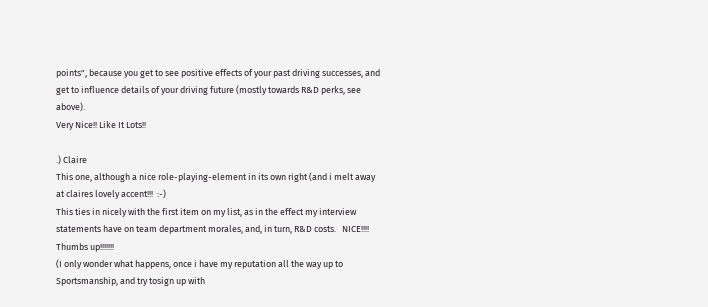points", because you get to see positive effects of your past driving successes, and get to influence details of your driving future (mostly towards R&D perks, see above).
Very Nice!! Like It Lots!!

.) Claire
This one, although a nice role-playing-element in its own right (and i melt away at claires lovely accent!!!  :-)
This ties in nicely with the first item on my list, as in the effect my interview statements have on team department morales, and, in turn, R&D costs.   NICE!!!! Thumbs up!!!!!!!
(I only wonder what happens, once i have my reputation all the way up to Sportsmanship, and try tosign up with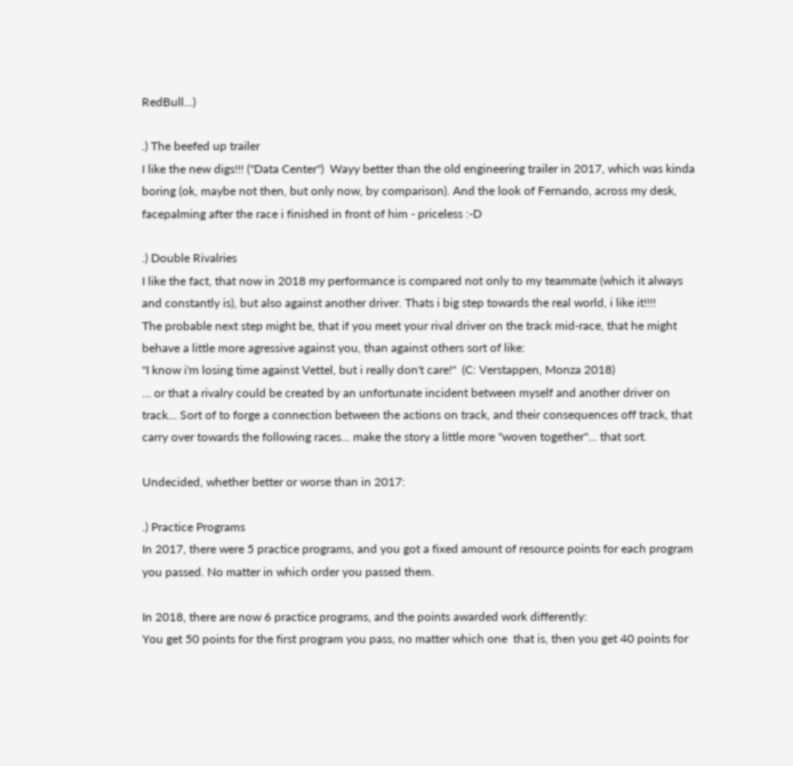RedBull...)

.) The beefed up trailer
I like the new digs!!! ("Data Center")  Wayy better than the old engineering trailer in 2017, which was kinda boring (ok, maybe not then, but only now, by comparison). And the look of Fernando, across my desk, facepalming after the race i finished in front of him - priceless :-D

.) Double Rivalries
I like the fact, that now in 2018 my performance is compared not only to my teammate (which it always and constantly is), but also against another driver. Thats i big step towards the real world, i like it!!!!
The probable next step might be, that if you meet your rival driver on the track mid-race, that he might behave a little more agressive against you, than against others sort of like:
"I know i'm losing time against Vettel, but i really don't care!"  (C: Verstappen, Monza 2018)
... or that a rivalry could be created by an unfortunate incident between myself and another driver on track... Sort of to forge a connection between the actions on track, and their consequences off track, that carry over towards the following races... make the story a little more "woven together"... that sort.

Undecided, whether better or worse than in 2017:

.) Practice Programs
In 2017, there were 5 practice programs, and you got a fixed amount of resource points for each program you passed. No matter in which order you passed them.

In 2018, there are now 6 practice programs, and the points awarded work differently:
You get 50 points for the first program you pass, no matter which one  that is, then you get 40 points for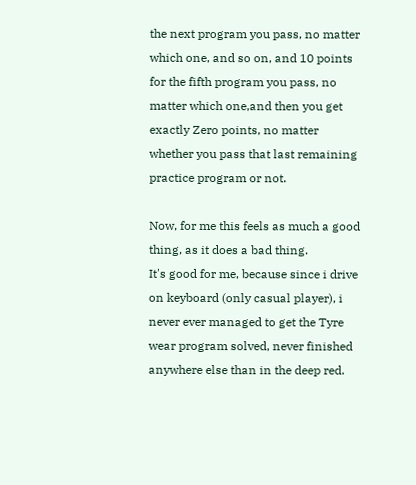the next program you pass, no matter which one, and so on, and 10 points for the fifth program you pass, no matter which one,and then you get exactly Zero points, no matter whether you pass that last remaining practice program or not.

Now, for me this feels as much a good thing, as it does a bad thing.
It's good for me, because since i drive on keyboard (only casual player), i never ever managed to get the Tyre wear program solved, never finished anywhere else than in the deep red.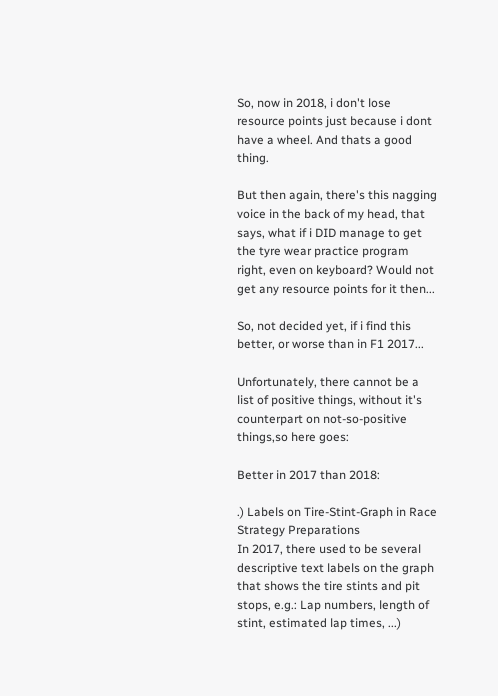So, now in 2018, i don't lose resource points just because i dont have a wheel. And thats a good thing.

But then again, there's this nagging voice in the back of my head, that says, what if i DID manage to get the tyre wear practice program right, even on keyboard? Would not get any resource points for it then...

So, not decided yet, if i find this better, or worse than in F1 2017...

Unfortunately, there cannot be a list of positive things, without it's counterpart on not-so-positive things,so here goes:

Better in 2017 than 2018:

.) Labels on Tire-Stint-Graph in Race Strategy Preparations
In 2017, there used to be several descriptive text labels on the graph that shows the tire stints and pit stops, e.g.: Lap numbers, length of stint, estimated lap times, ...)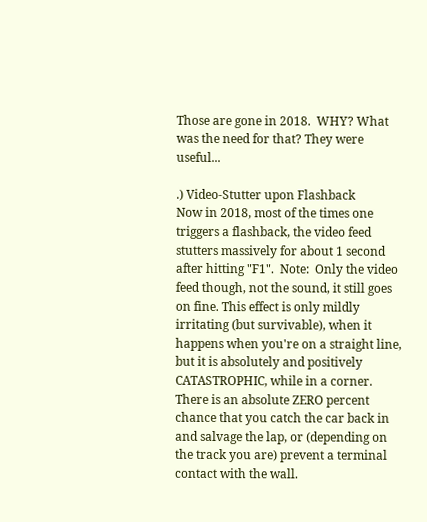Those are gone in 2018.  WHY? What was the need for that? They were useful...

.) Video-Stutter upon Flashback
Now in 2018, most of the times one triggers a flashback, the video feed stutters massively for about 1 second after hitting "F1".  Note:  Only the video feed though, not the sound, it still goes on fine. This effect is only mildly irritating (but survivable), when it happens when you're on a straight line, but it is absolutely and positively CATASTROPHIC, while in a corner. There is an absolute ZERO percent chance that you catch the car back in and salvage the lap, or (depending on the track you are) prevent a terminal contact with the wall.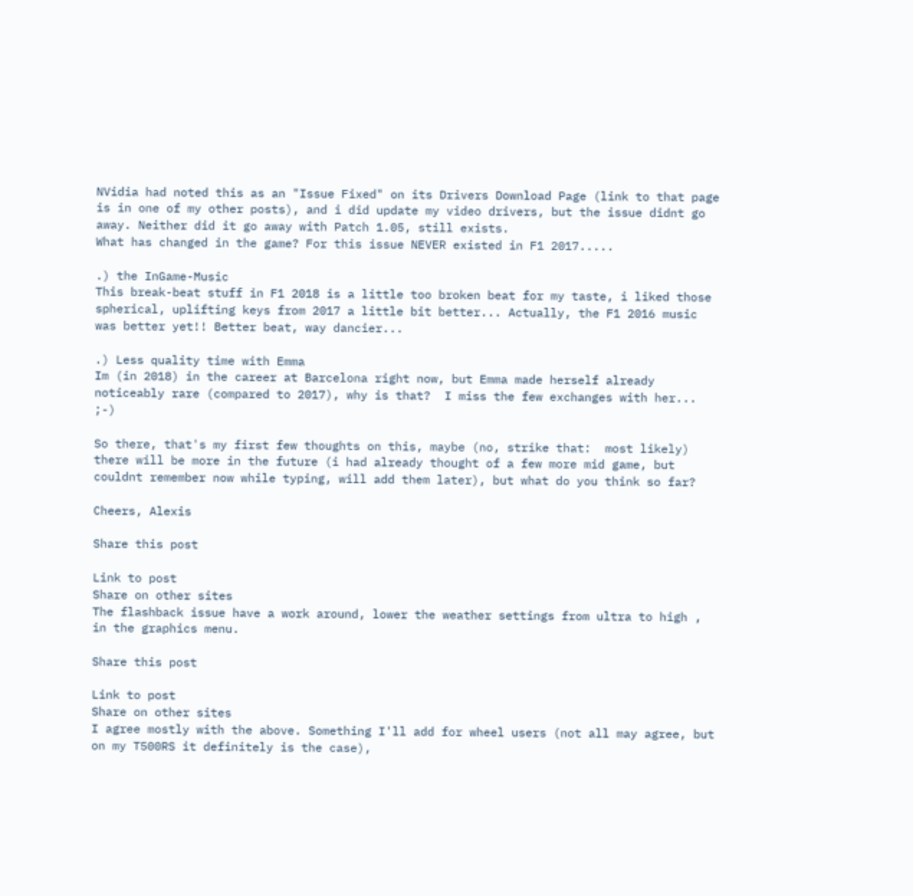NVidia had noted this as an "Issue Fixed" on its Drivers Download Page (link to that page is in one of my other posts), and i did update my video drivers, but the issue didnt go away. Neither did it go away with Patch 1.05, still exists.
What has changed in the game? For this issue NEVER existed in F1 2017.....

.) the InGame-Music
This break-beat stuff in F1 2018 is a little too broken beat for my taste, i liked those spherical, uplifting keys from 2017 a little bit better... Actually, the F1 2016 music was better yet!! Better beat, way dancier...

.) Less quality time with Emma
Im (in 2018) in the career at Barcelona right now, but Emma made herself already noticeably rare (compared to 2017), why is that?  I miss the few exchanges with her... ;-)

So there, that's my first few thoughts on this, maybe (no, strike that:  most likely) there will be more in the future (i had already thought of a few more mid game, but couldnt remember now while typing, will add them later), but what do you think so far?

Cheers, Alexis

Share this post

Link to post
Share on other sites
The flashback issue have a work around, lower the weather settings from ultra to high , in the graphics menu.

Share this post

Link to post
Share on other sites
I agree mostly with the above. Something I'll add for wheel users (not all may agree, but on my T500RS it definitely is the case),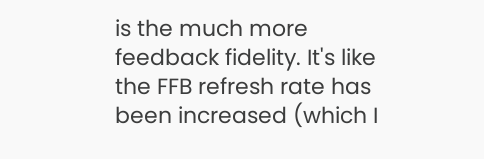is the much more feedback fidelity. It's like the FFB refresh rate has been increased (which I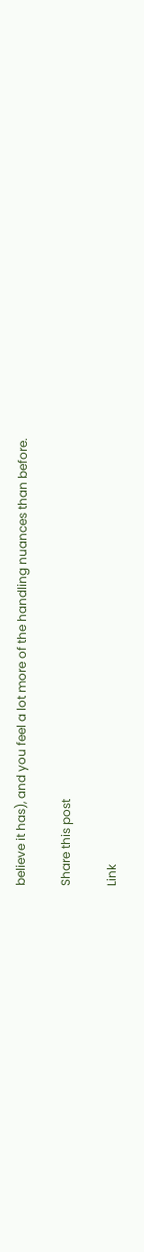believe it has), and you feel a lot more of the handling nuances than before.

Share this post

Link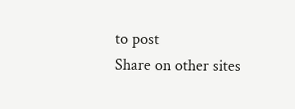to post
Share on other sites